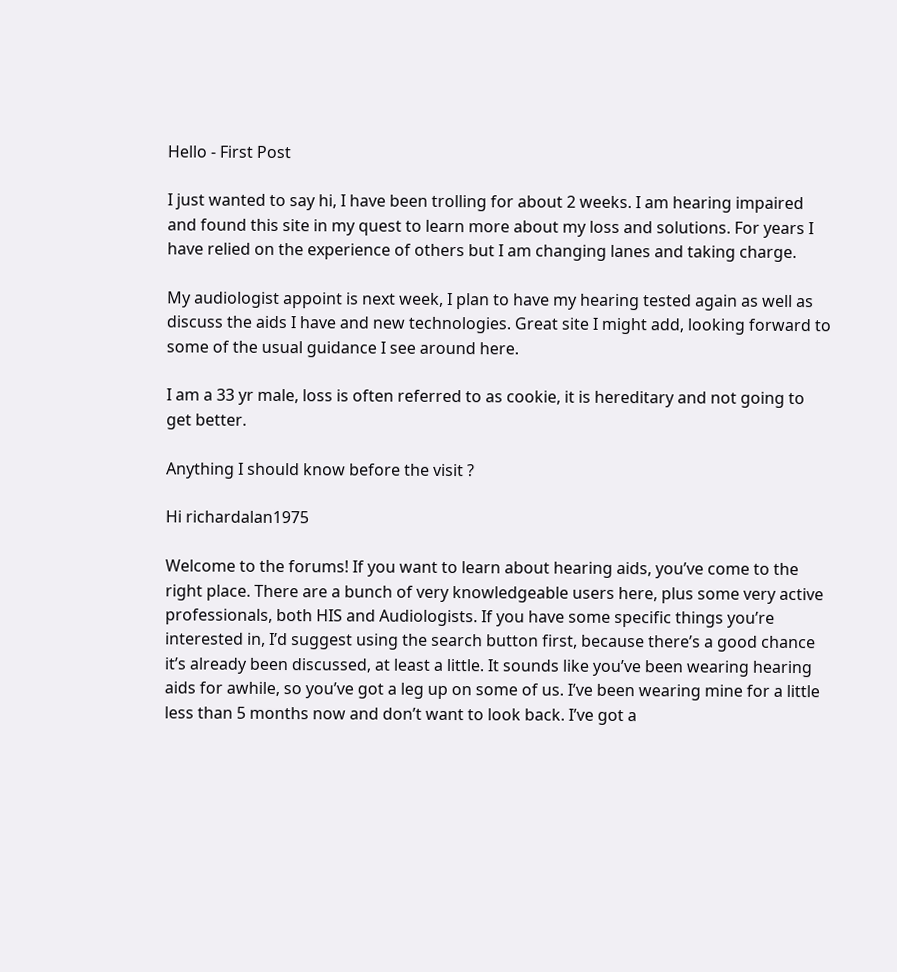Hello - First Post

I just wanted to say hi, I have been trolling for about 2 weeks. I am hearing impaired and found this site in my quest to learn more about my loss and solutions. For years I have relied on the experience of others but I am changing lanes and taking charge.

My audiologist appoint is next week, I plan to have my hearing tested again as well as discuss the aids I have and new technologies. Great site I might add, looking forward to some of the usual guidance I see around here.

I am a 33 yr male, loss is often referred to as cookie, it is hereditary and not going to get better.

Anything I should know before the visit ?

Hi richardalan1975

Welcome to the forums! If you want to learn about hearing aids, you’ve come to the right place. There are a bunch of very knowledgeable users here, plus some very active professionals, both HIS and Audiologists. If you have some specific things you’re interested in, I’d suggest using the search button first, because there’s a good chance it’s already been discussed, at least a little. It sounds like you’ve been wearing hearing aids for awhile, so you’ve got a leg up on some of us. I’ve been wearing mine for a little less than 5 months now and don’t want to look back. I’ve got a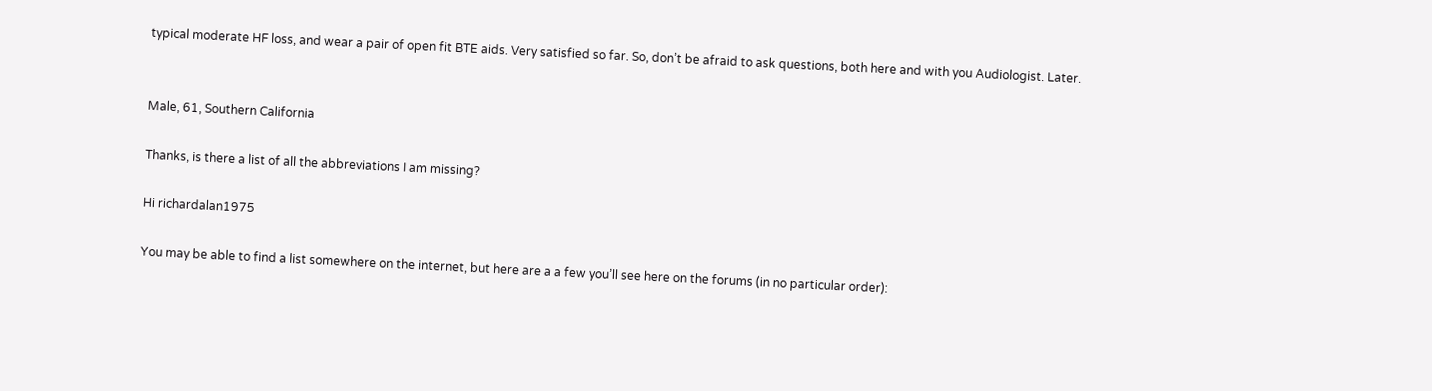typical moderate HF loss, and wear a pair of open fit BTE aids. Very satisfied so far. So, don’t be afraid to ask questions, both here and with you Audiologist. Later.


Male, 61, Southern California

Thanks, is there a list of all the abbreviations I am missing?

Hi richardalan1975

You may be able to find a list somewhere on the internet, but here are a a few you’ll see here on the forums (in no particular order):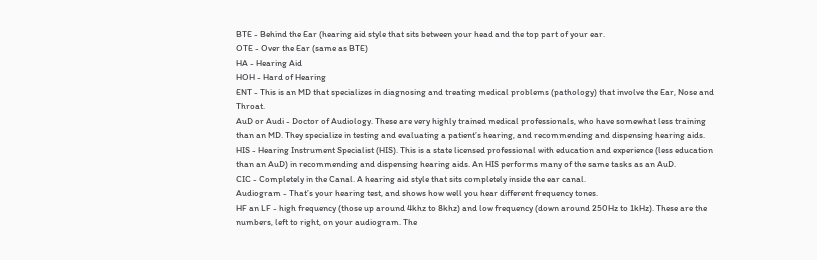BTE - Behind the Ear (hearing aid style that sits between your head and the top part of your ear.
OTE - Over the Ear (same as BTE)
HA - Hearing Aid
HOH - Hard of Hearing
ENT - This is an MD that specializes in diagnosing and treating medical problems (pathology) that involve the Ear, Nose and Throat.
AuD or Audi - Doctor of Audiology. These are very highly trained medical professionals, who have somewhat less training than an MD. They specialize in testing and evaluating a patient’s hearing, and recommending and dispensing hearing aids.
HIS - Hearing Instrument Specialist (HIS). This is a state licensed professional with education and experience (less education than an AuD) in recommending and dispensing hearing aids. An HIS performs many of the same tasks as an AuD.
CIC - Completely in the Canal. A hearing aid style that sits completely inside the ear canal.
Audiogram - That’s your hearing test, and shows how well you hear different frequency tones.
HF an LF - high frequency (those up around 4khz to 8khz) and low frequency (down around 250Hz to 1kHz). These are the numbers, left to right, on your audiogram. The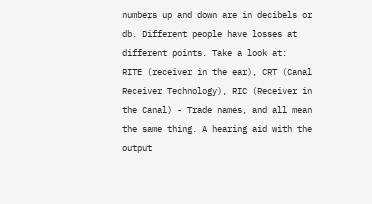numbers up and down are in decibels or db. Different people have losses at different points. Take a look at:
RITE (receiver in the ear), CRT (Canal Receiver Technology), RIC (Receiver in the Canal) - Trade names, and all mean the same thing. A hearing aid with the output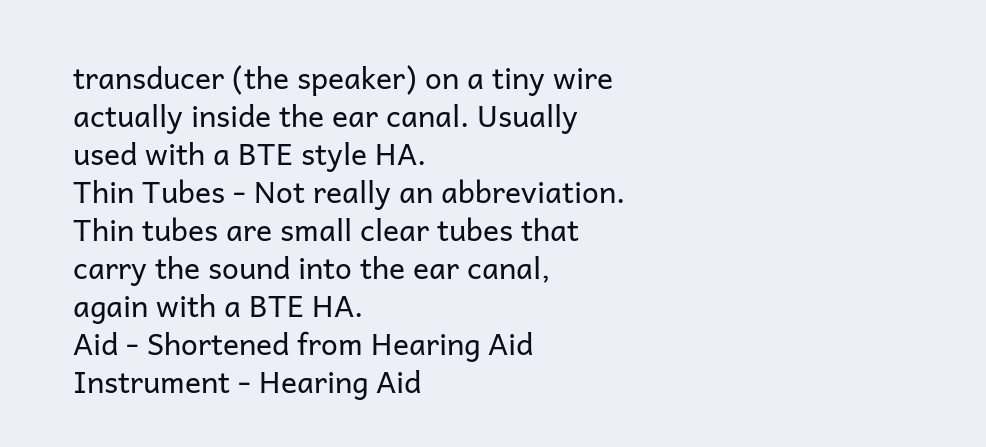transducer (the speaker) on a tiny wire actually inside the ear canal. Usually used with a BTE style HA.
Thin Tubes - Not really an abbreviation. Thin tubes are small clear tubes that carry the sound into the ear canal, again with a BTE HA.
Aid - Shortened from Hearing Aid
Instrument - Hearing Aid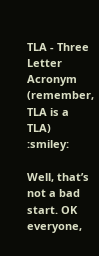TLA - Three Letter Acronym (remember, TLA is a TLA) :smiley:

Well, that’s not a bad start. OK everyone,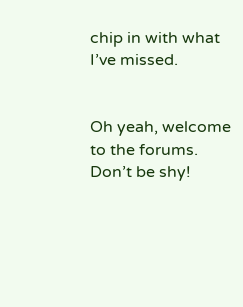chip in with what I’ve missed.


Oh yeah, welcome to the forums. Don’t be shy!